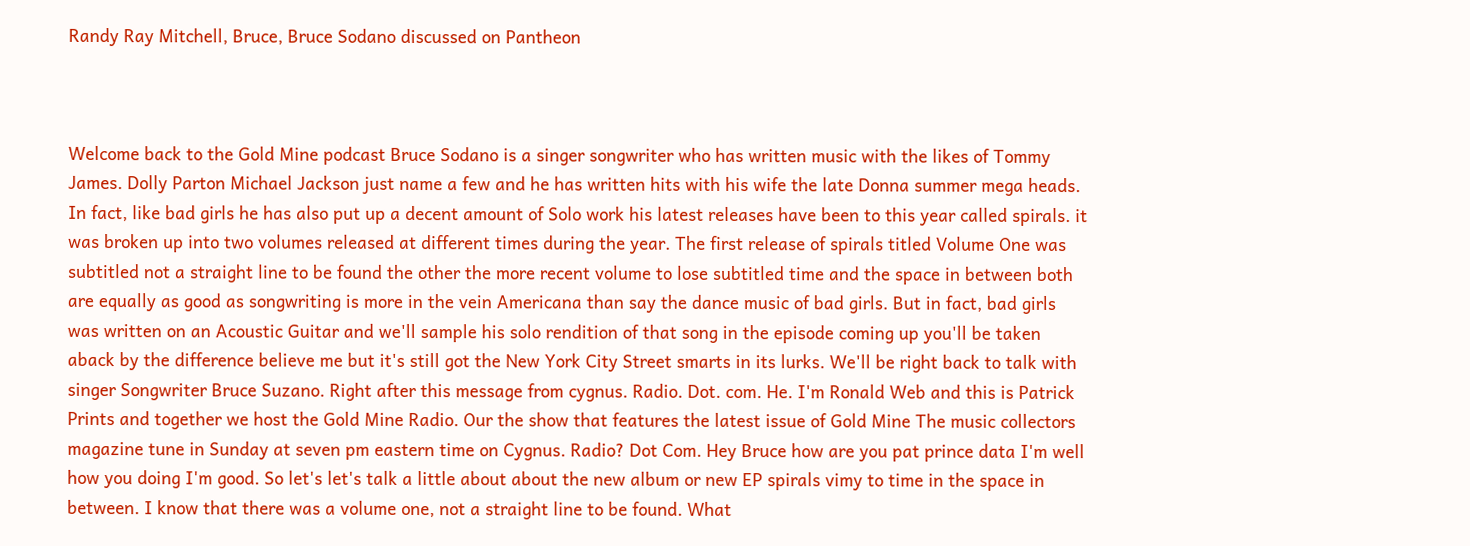Randy Ray Mitchell, Bruce, Bruce Sodano discussed on Pantheon



Welcome back to the Gold Mine podcast Bruce Sodano is a singer songwriter who has written music with the likes of Tommy James. Dolly Parton Michael Jackson just name a few and he has written hits with his wife the late Donna summer mega heads. In fact, like bad girls he has also put up a decent amount of Solo work his latest releases have been to this year called spirals. it was broken up into two volumes released at different times during the year. The first release of spirals titled Volume One was subtitled not a straight line to be found the other the more recent volume to lose subtitled time and the space in between both are equally as good as songwriting is more in the vein Americana than say the dance music of bad girls. But in fact, bad girls was written on an Acoustic Guitar and we'll sample his solo rendition of that song in the episode coming up you'll be taken aback by the difference believe me but it's still got the New York City Street smarts in its lurks. We'll be right back to talk with singer Songwriter Bruce Suzano. Right after this message from cygnus. Radio. Dot. com. He. I'm Ronald Web and this is Patrick Prints and together we host the Gold Mine Radio. Our the show that features the latest issue of Gold Mine The music collectors magazine tune in Sunday at seven pm eastern time on Cygnus. Radio? Dot Com. Hey Bruce how are you pat prince data I'm well how you doing I'm good. So let's let's talk a little about about the new album or new EP spirals vimy to time in the space in between. I know that there was a volume one, not a straight line to be found. What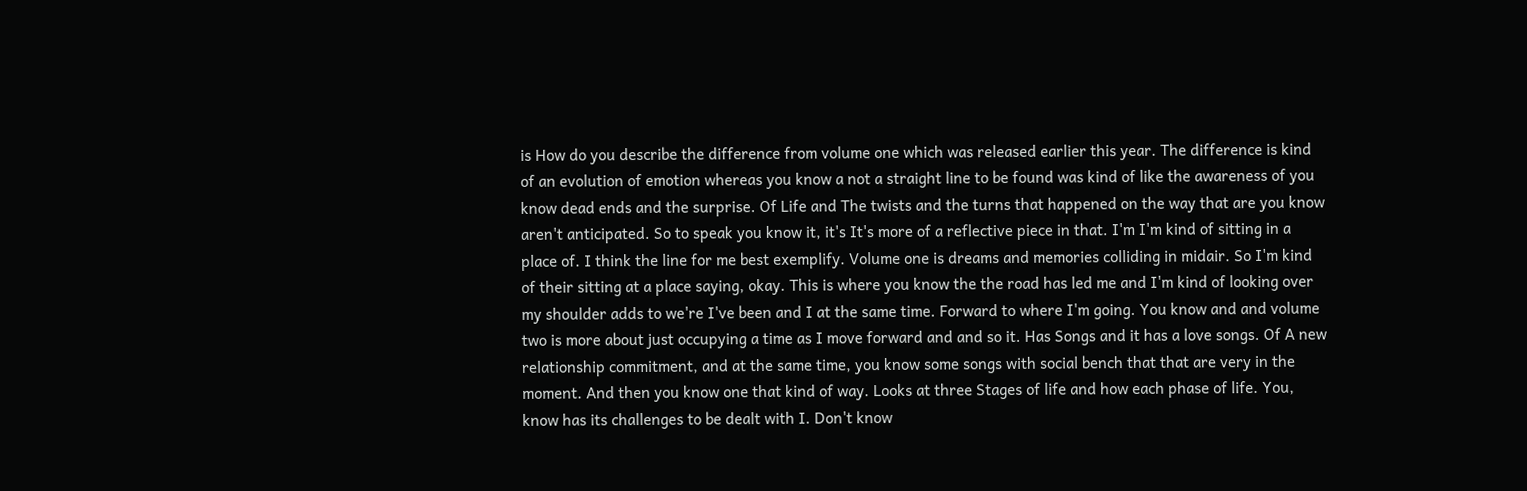is How do you describe the difference from volume one which was released earlier this year. The difference is kind of an evolution of emotion whereas you know a not a straight line to be found was kind of like the awareness of you know dead ends and the surprise. Of Life and The twists and the turns that happened on the way that are you know aren't anticipated. So to speak you know it, it's It's more of a reflective piece in that. I'm I'm kind of sitting in a place of. I think the line for me best exemplify. Volume one is dreams and memories colliding in midair. So I'm kind of their sitting at a place saying, okay. This is where you know the the road has led me and I'm kind of looking over my shoulder adds to we're I've been and I at the same time. Forward to where I'm going. You know and and volume two is more about just occupying a time as I move forward and and so it. Has Songs and it has a love songs. Of A new relationship commitment, and at the same time, you know some songs with social bench that that are very in the moment. And then you know one that kind of way. Looks at three Stages of life and how each phase of life. You, know has its challenges to be dealt with I. Don't know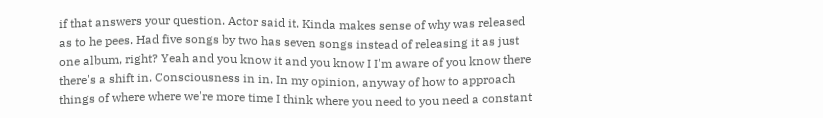if that answers your question. Actor said it. Kinda makes sense of why was released as to he pees. Had five songs by two has seven songs instead of releasing it as just one album, right? Yeah and you know it and you know I I'm aware of you know there there's a shift in. Consciousness in in. In my opinion, anyway of how to approach things of where where we're more time I think where you need to you need a constant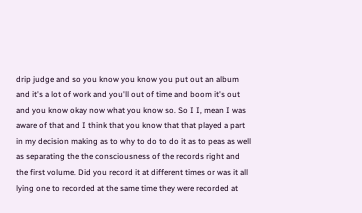drip judge and so you know you know you put out an album and it's a lot of work and you'll out of time and boom it's out and you know okay now what you know so. So I I, mean I was aware of that and I think that you know that that played a part in my decision making as to why to do to do it as to peas as well as separating the the consciousness of the records right and the first volume. Did you record it at different times or was it all lying one to recorded at the same time they were recorded at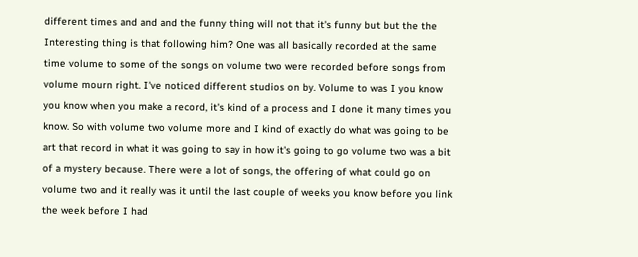different times and and and the funny thing will not that it's funny but but the the Interesting thing is that following him? One was all basically recorded at the same time volume to some of the songs on volume two were recorded before songs from volume mourn right. I've noticed different studios on by. Volume to was I you know you know when you make a record, it's kind of a process and I done it many times you know. So with volume two volume more and I kind of exactly do what was going to be art that record in what it was going to say in how it's going to go volume two was a bit of a mystery because. There were a lot of songs, the offering of what could go on volume two and it really was it until the last couple of weeks you know before you link the week before I had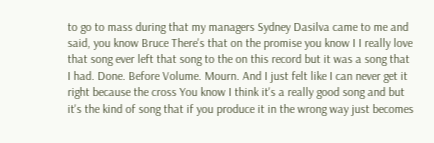to go to mass during that my managers Sydney Dasilva came to me and said, you know Bruce There's that on the promise you know I I really love that song ever left that song to the on this record but it was a song that I had. Done. Before Volume. Mourn. And I just felt like I can never get it right because the cross You know I think it's a really good song and but it's the kind of song that if you produce it in the wrong way just becomes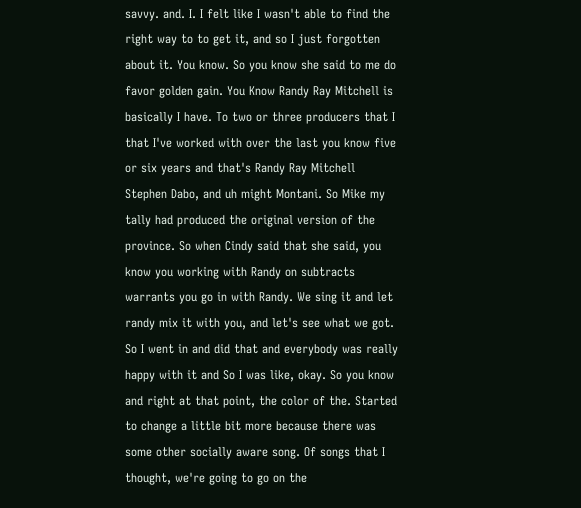savvy. and. I. I felt like I wasn't able to find the right way to to get it, and so I just forgotten about it. You know. So you know she said to me do favor golden gain. You Know Randy Ray Mitchell is basically I have. To two or three producers that I that I've worked with over the last you know five or six years and that's Randy Ray Mitchell Stephen Dabo, and uh might Montani. So Mike my tally had produced the original version of the province. So when Cindy said that she said, you know you working with Randy on subtracts warrants you go in with Randy. We sing it and let randy mix it with you, and let's see what we got. So I went in and did that and everybody was really happy with it and So I was like, okay. So you know and right at that point, the color of the. Started to change a little bit more because there was some other socially aware song. Of songs that I thought, we're going to go on the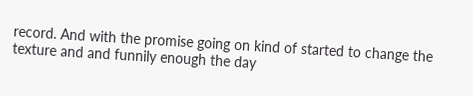record. And with the promise going on kind of started to change the texture and and funnily enough the day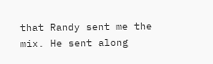that Randy sent me the mix. He sent along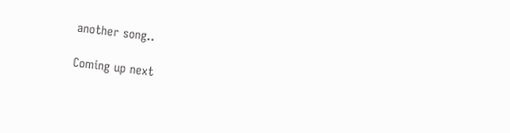another song..

Coming up next